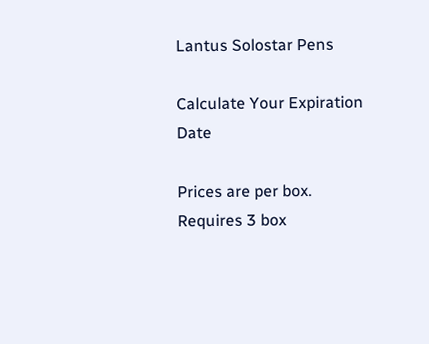Lantus Solostar Pens

Calculate Your Expiration Date

Prices are per box. Requires 3 box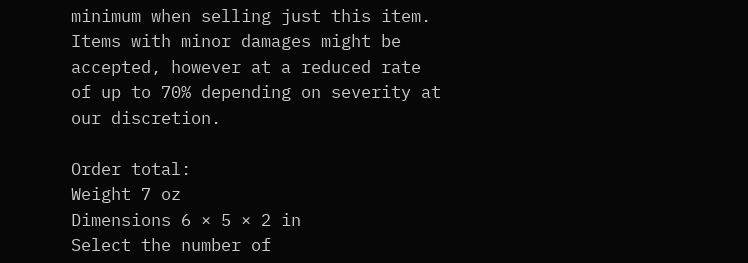minimum when selling just this item. Items with minor damages might be accepted, however at a reduced rate of up to 70% depending on severity at our discretion.

Order total:
Weight 7 oz
Dimensions 6 × 5 × 2 in
Select the number of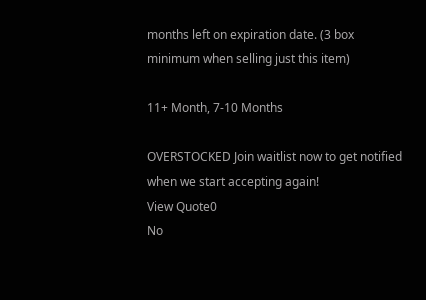months left on expiration date. (3 box minimum when selling just this item)

11+ Month, 7-10 Months

OVERSTOCKED Join waitlist now to get notified when we start accepting again!
View Quote0
No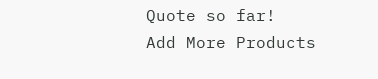Quote so far!
Add More Products